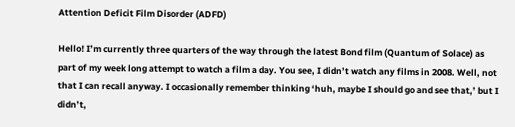Attention Deficit Film Disorder (ADFD)

Hello! I’m currently three quarters of the way through the latest Bond film (Quantum of Solace) as part of my week long attempt to watch a film a day. You see, I didn’t watch any films in 2008. Well, not that I can recall anyway. I occasionally remember thinking ‘huh, maybe I should go and see that,’ but I didn’t,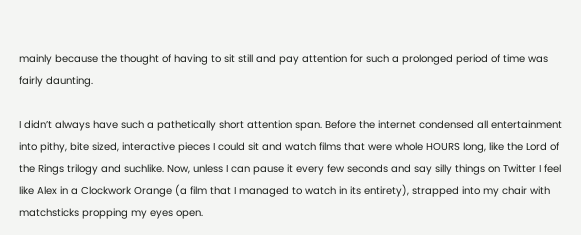mainly because the thought of having to sit still and pay attention for such a prolonged period of time was fairly daunting.

I didn’t always have such a pathetically short attention span. Before the internet condensed all entertainment into pithy, bite sized, interactive pieces I could sit and watch films that were whole HOURS long, like the Lord of the Rings trilogy and suchlike. Now, unless I can pause it every few seconds and say silly things on Twitter I feel like Alex in a Clockwork Orange (a film that I managed to watch in its entirety), strapped into my chair with matchsticks propping my eyes open.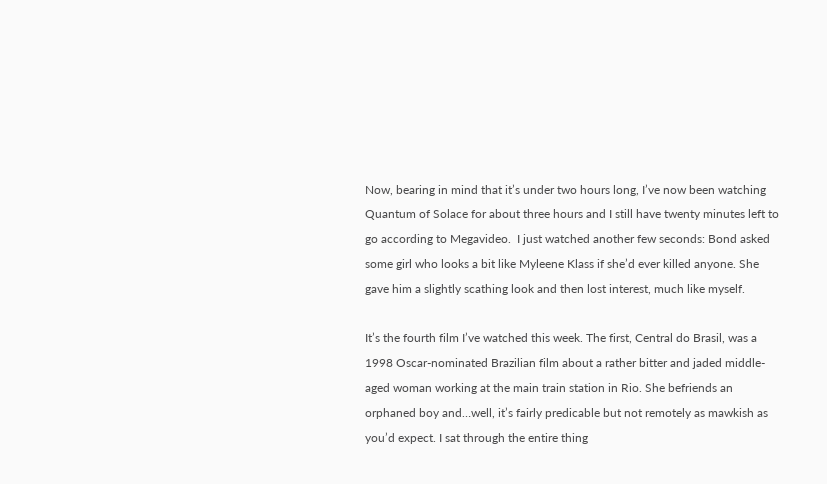Now, bearing in mind that it’s under two hours long, I’ve now been watching Quantum of Solace for about three hours and I still have twenty minutes left to go according to Megavideo.  I just watched another few seconds: Bond asked some girl who looks a bit like Myleene Klass if she’d ever killed anyone. She gave him a slightly scathing look and then lost interest, much like myself.

It’s the fourth film I’ve watched this week. The first, Central do Brasil, was a 1998 Oscar-nominated Brazilian film about a rather bitter and jaded middle-aged woman working at the main train station in Rio. She befriends an orphaned boy and…well, it’s fairly predicable but not remotely as mawkish as you’d expect. I sat through the entire thing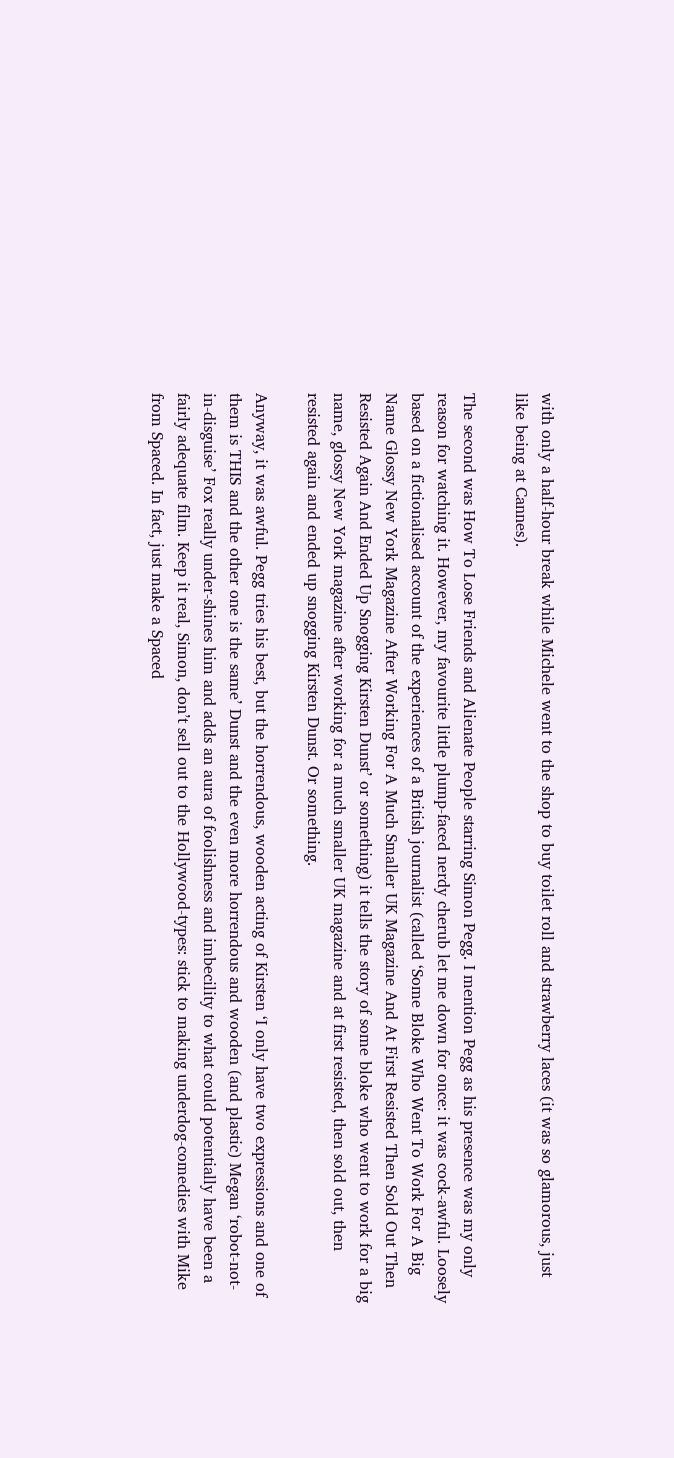with only a half-hour break while Michele went to the shop to buy toilet roll and strawberry laces (it was so glamorous, just like being at Cannes).

The second was How To Lose Friends and Alienate People starring Simon Pegg. I mention Pegg as his presence was my only reason for watching it. However, my favourite little plump-faced nerdy cherub let me down for once: it was cock-awful. Loosely based on a fictionalised account of the experiences of a British journalist (called ‘Some Bloke Who Went To Work For A Big Name Glossy New York Magazine After Working For A Much Smaller UK Magazine And At First Resisted Then Sold Out Then Resisted Again And Ended Up Snogging Kirsten Dunst’ or something) it tells the story of some bloke who went to work for a big name, glossy New York magazine after working for a much smaller UK magazine and at first resisted, then sold out, then resisted again and ended up snogging Kirsten Dunst. Or something.

Anyway, it was awful. Pegg tries his best, but the horrendous, wooden acting of Kirsten ‘I only have two expressions and one of them is THIS and the other one is the same’ Dunst and the even more horrendous and wooden (and plastic) Megan ‘robot-not-in-disguise’ Fox really under-shines him and adds an aura of foolishness and imbecility to what could potentially have been a fairly adequate film. Keep it real, Simon, don’t sell out to the Hollywood-types: stick to making underdog-comedies with Mike from Spaced. In fact, just make a Spaced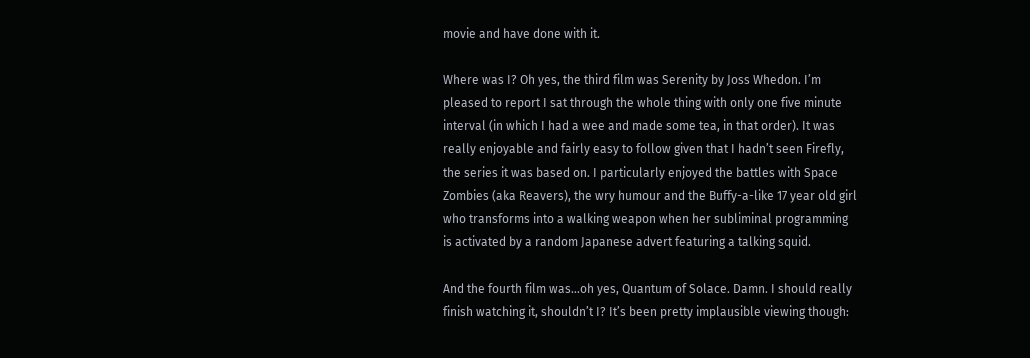movie and have done with it.

Where was I? Oh yes, the third film was Serenity by Joss Whedon. I’m pleased to report I sat through the whole thing with only one five minute interval (in which I had a wee and made some tea, in that order). It was really enjoyable and fairly easy to follow given that I hadn’t seen Firefly, the series it was based on. I particularly enjoyed the battles with Space Zombies (aka Reavers), the wry humour and the Buffy-a-like 17 year old girl who transforms into a walking weapon when her subliminal programming is activated by a random Japanese advert featuring a talking squid.

And the fourth film was…oh yes, Quantum of Solace. Damn. I should really finish watching it, shouldn’t I? It’s been pretty implausible viewing though: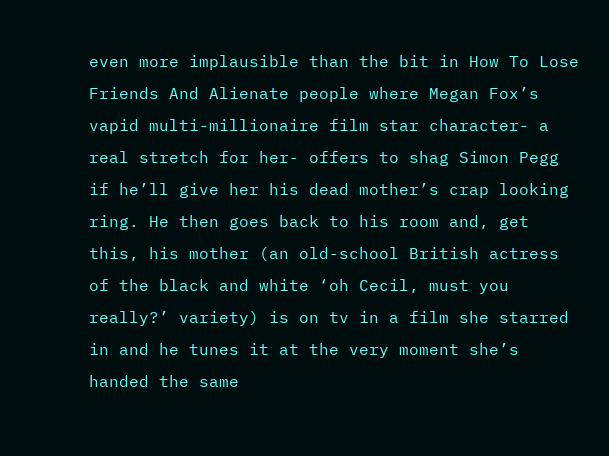even more implausible than the bit in How To Lose Friends And Alienate people where Megan Fox’s vapid multi-millionaire film star character- a real stretch for her- offers to shag Simon Pegg if he’ll give her his dead mother’s crap looking ring. He then goes back to his room and, get this, his mother (an old-school British actress of the black and white ‘oh Cecil, must you really?’ variety) is on tv in a film she starred in and he tunes it at the very moment she’s handed the same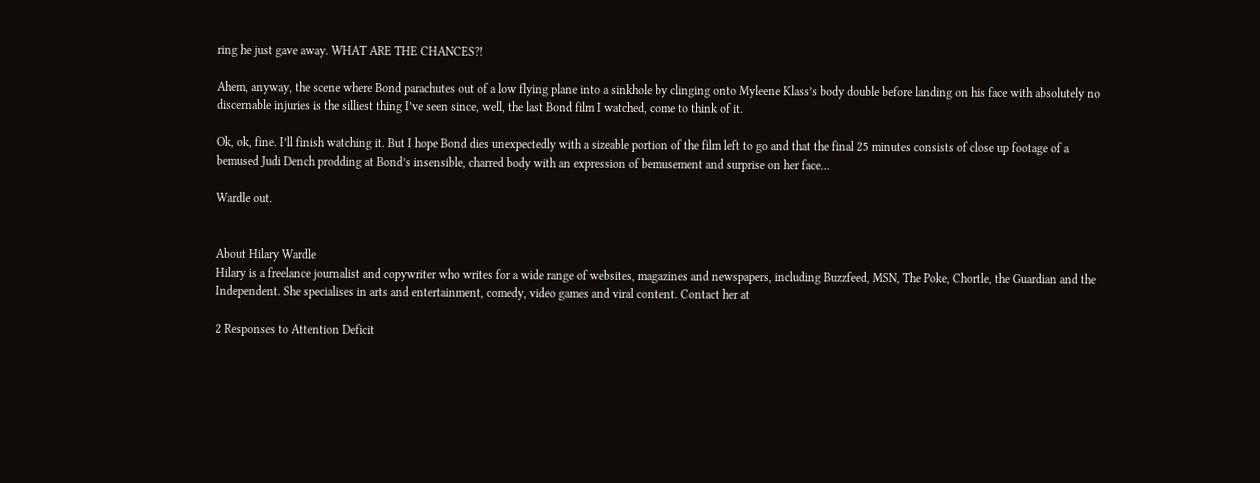ring he just gave away. WHAT ARE THE CHANCES?!

Ahem, anyway, the scene where Bond parachutes out of a low flying plane into a sinkhole by clinging onto Myleene Klass’s body double before landing on his face with absolutely no discernable injuries is the silliest thing I’ve seen since, well, the last Bond film I watched, come to think of it.

Ok, ok, fine. I’ll finish watching it. But I hope Bond dies unexpectedly with a sizeable portion of the film left to go and that the final 25 minutes consists of close up footage of a bemused Judi Dench prodding at Bond’s insensible, charred body with an expression of bemusement and surprise on her face…

Wardle out.


About Hilary Wardle
Hilary is a freelance journalist and copywriter who writes for a wide range of websites, magazines and newspapers, including Buzzfeed, MSN, The Poke, Chortle, the Guardian and the Independent. She specialises in arts and entertainment, comedy, video games and viral content. Contact her at

2 Responses to Attention Deficit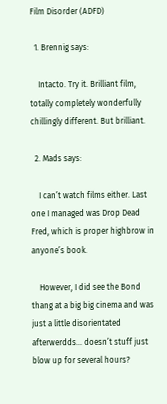Film Disorder (ADFD)

  1. Brennig says:

    Intacto. Try it. Brilliant film, totally completely wonderfully chillingly different. But brilliant.

  2. Mads says:

    I can’t watch films either. Last one I managed was Drop Dead Fred, which is proper highbrow in anyone’s book.

    However, I did see the Bond thang at a big big cinema and was just a little disorientated afterwerdds… doesn’t stuff just blow up for several hours?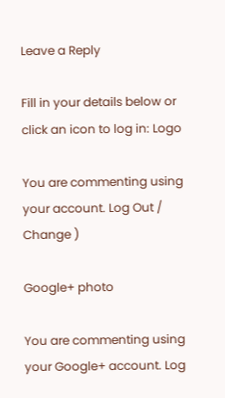Leave a Reply

Fill in your details below or click an icon to log in: Logo

You are commenting using your account. Log Out /  Change )

Google+ photo

You are commenting using your Google+ account. Log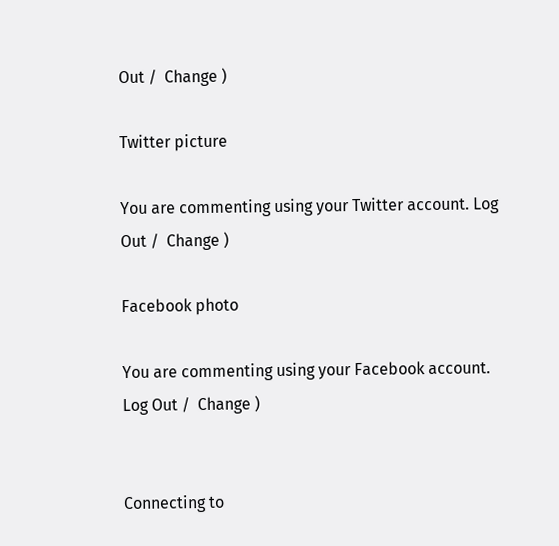Out /  Change )

Twitter picture

You are commenting using your Twitter account. Log Out /  Change )

Facebook photo

You are commenting using your Facebook account. Log Out /  Change )


Connecting to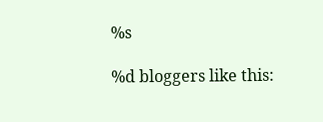%s

%d bloggers like this: